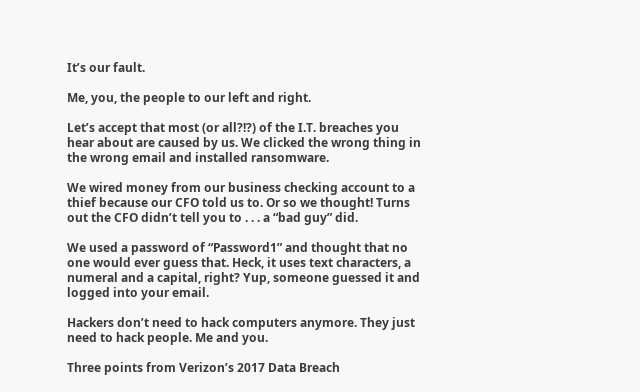It’s our fault.

Me, you, the people to our left and right.

Let’s accept that most (or all?!?) of the I.T. breaches you hear about are caused by us. We clicked the wrong thing in the wrong email and installed ransomware.

We wired money from our business checking account to a thief because our CFO told us to. Or so we thought! Turns out the CFO didn’t tell you to . . . a “bad guy” did.

We used a password of “Password1” and thought that no one would ever guess that. Heck, it uses text characters, a numeral and a capital, right? Yup, someone guessed it and logged into your email.

Hackers don’t need to hack computers anymore. They just need to hack people. Me and you.

Three points from Verizon’s 2017 Data Breach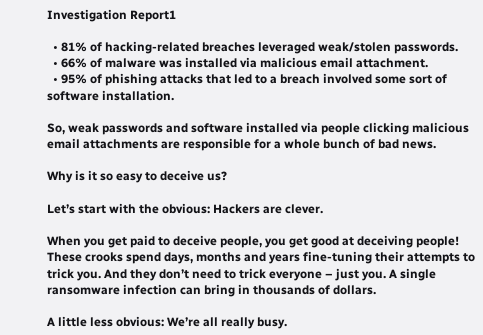Investigation Report1

  • 81% of hacking-related breaches leveraged weak/stolen passwords.
  • 66% of malware was installed via malicious email attachment.
  • 95% of phishing attacks that led to a breach involved some sort of software installation.

So, weak passwords and software installed via people clicking malicious email attachments are responsible for a whole bunch of bad news.

Why is it so easy to deceive us?

Let’s start with the obvious: Hackers are clever.

When you get paid to deceive people, you get good at deceiving people! These crooks spend days, months and years fine-tuning their attempts to trick you. And they don’t need to trick everyone – just you. A single ransomware infection can bring in thousands of dollars.

A little less obvious: We’re all really busy.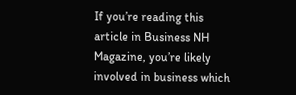If you’re reading this article in Business NH Magazine, you’re likely involved in business which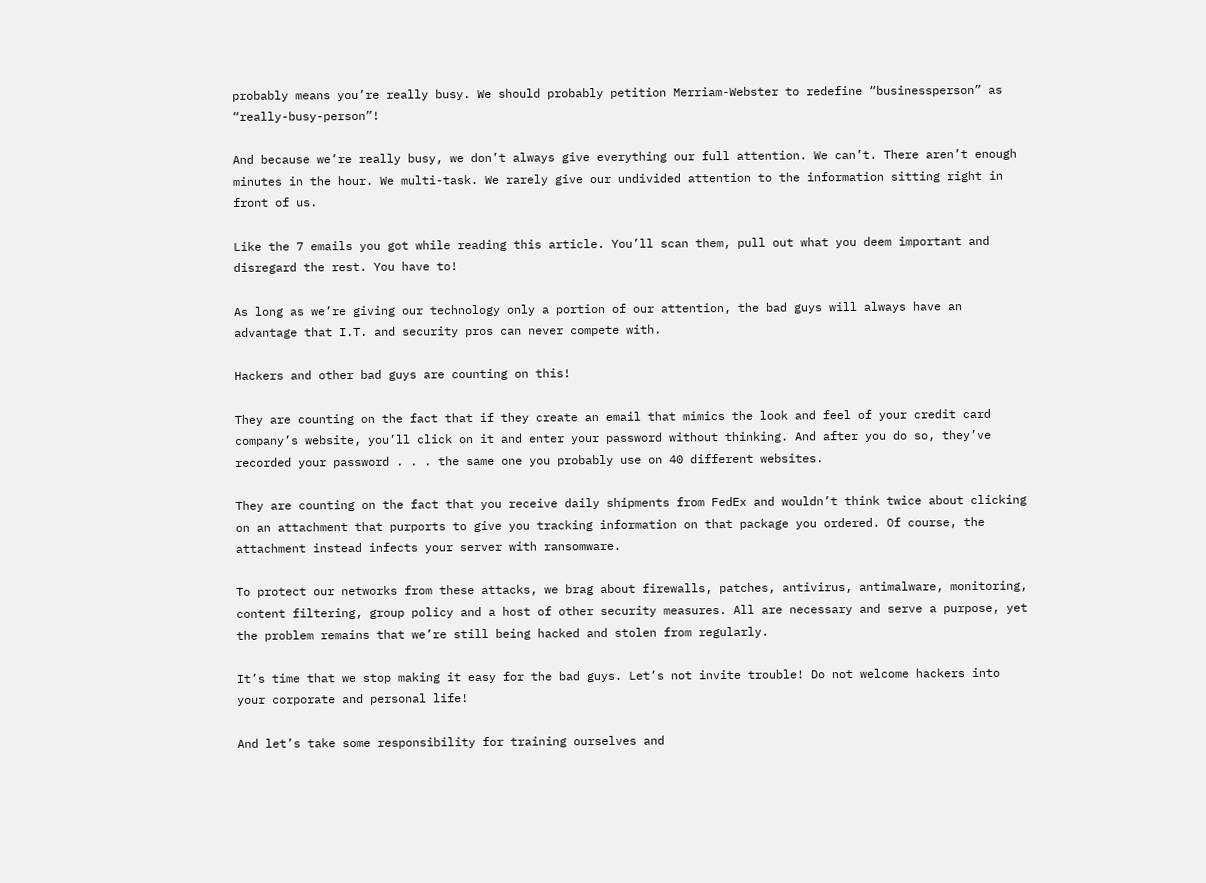probably means you’re really busy. We should probably petition Merriam-Webster to redefine “businessperson” as “really-busy-person”!

And because we’re really busy, we don’t always give everything our full attention. We can’t. There aren’t enough minutes in the hour. We multi-task. We rarely give our undivided attention to the information sitting right in front of us.

Like the 7 emails you got while reading this article. You’ll scan them, pull out what you deem important and disregard the rest. You have to!

As long as we’re giving our technology only a portion of our attention, the bad guys will always have an advantage that I.T. and security pros can never compete with.

Hackers and other bad guys are counting on this!

They are counting on the fact that if they create an email that mimics the look and feel of your credit card company’s website, you’ll click on it and enter your password without thinking. And after you do so, they’ve recorded your password . . . the same one you probably use on 40 different websites.

They are counting on the fact that you receive daily shipments from FedEx and wouldn’t think twice about clicking on an attachment that purports to give you tracking information on that package you ordered. Of course, the attachment instead infects your server with ransomware.

To protect our networks from these attacks, we brag about firewalls, patches, antivirus, antimalware, monitoring, content filtering, group policy and a host of other security measures. All are necessary and serve a purpose, yet the problem remains that we’re still being hacked and stolen from regularly.

It’s time that we stop making it easy for the bad guys. Let’s not invite trouble! Do not welcome hackers into your corporate and personal life!

And let’s take some responsibility for training ourselves and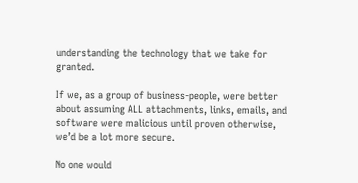understanding the technology that we take for granted.

If we, as a group of business-people, were better about assuming ALL attachments, links, emails, and software were malicious until proven otherwise, we’d be a lot more secure.

No one would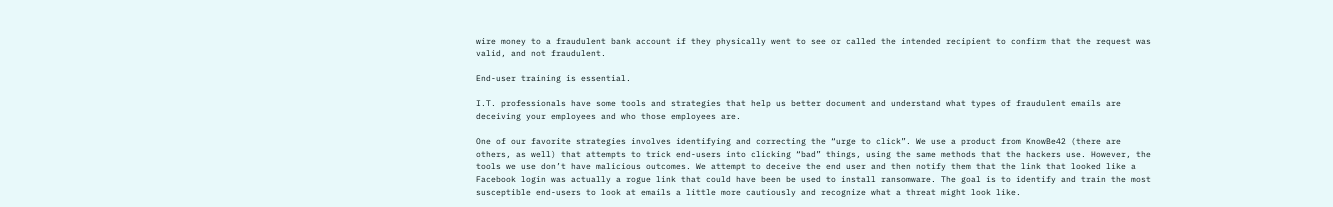wire money to a fraudulent bank account if they physically went to see or called the intended recipient to confirm that the request was valid, and not fraudulent.

End-user training is essential.

I.T. professionals have some tools and strategies that help us better document and understand what types of fraudulent emails are deceiving your employees and who those employees are.

One of our favorite strategies involves identifying and correcting the “urge to click”. We use a product from KnowBe42 (there are others, as well) that attempts to trick end-users into clicking “bad” things, using the same methods that the hackers use. However, the tools we use don’t have malicious outcomes. We attempt to deceive the end user and then notify them that the link that looked like a Facebook login was actually a rogue link that could have been be used to install ransomware. The goal is to identify and train the most susceptible end-users to look at emails a little more cautiously and recognize what a threat might look like.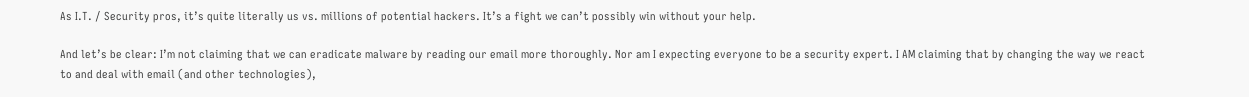As I.T. / Security pros, it’s quite literally us vs. millions of potential hackers. It’s a fight we can’t possibly win without your help.

And let’s be clear: I’m not claiming that we can eradicate malware by reading our email more thoroughly. Nor am I expecting everyone to be a security expert. I AM claiming that by changing the way we react to and deal with email (and other technologies),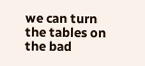we can turn the tables on the bad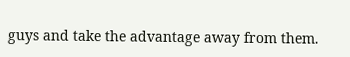guys and take the advantage away from them.